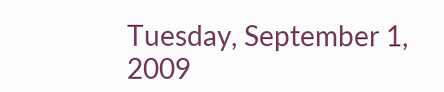Tuesday, September 1, 2009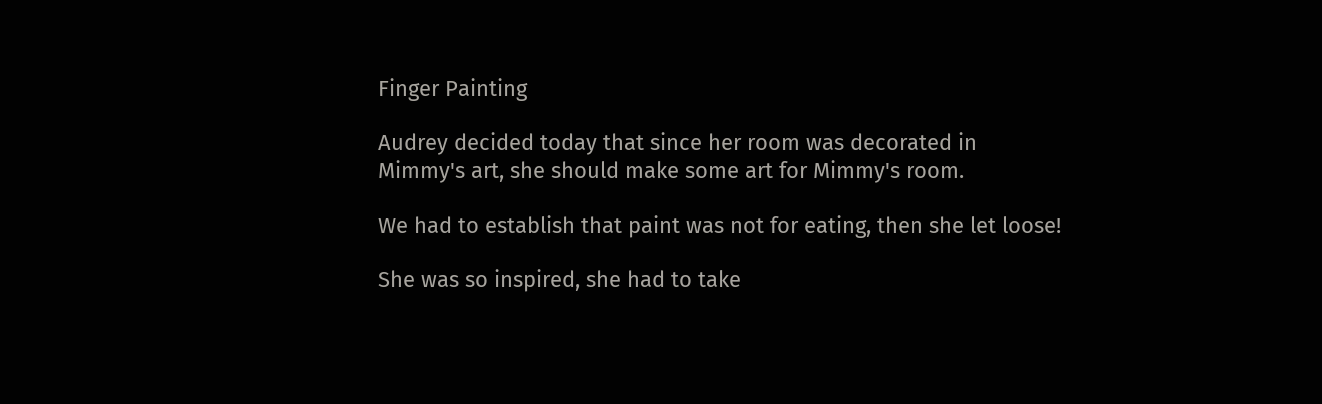Finger Painting

Audrey decided today that since her room was decorated in Mimmy's art, she should make some art for Mimmy's room.

We had to establish that paint was not for eating, then she let loose!

She was so inspired, she had to take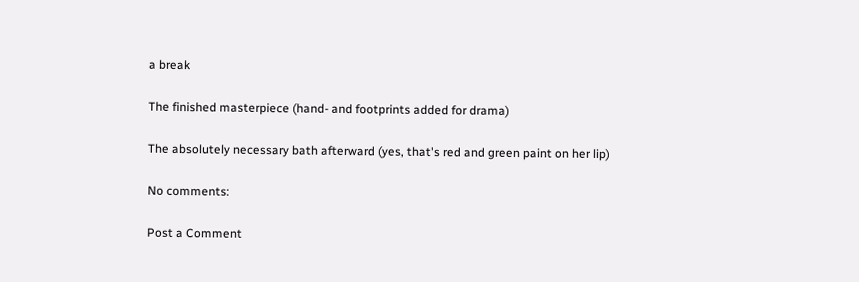a break

The finished masterpiece (hand- and footprints added for drama)

The absolutely necessary bath afterward (yes, that's red and green paint on her lip)

No comments:

Post a Comment